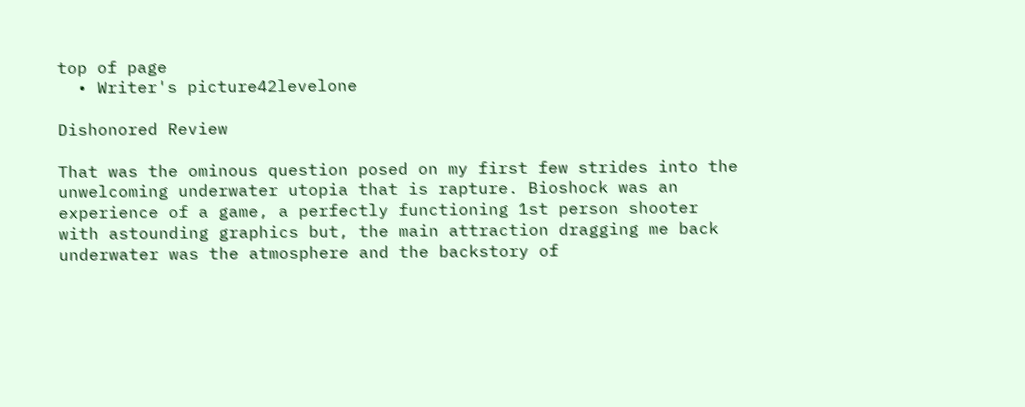top of page
  • Writer's picture42levelone

Dishonored Review

That was the ominous question posed on my first few strides into the unwelcoming underwater utopia that is rapture. Bioshock was an experience of a game, a perfectly functioning 1st person shooter with astounding graphics but, the main attraction dragging me back underwater was the atmosphere and the backstory of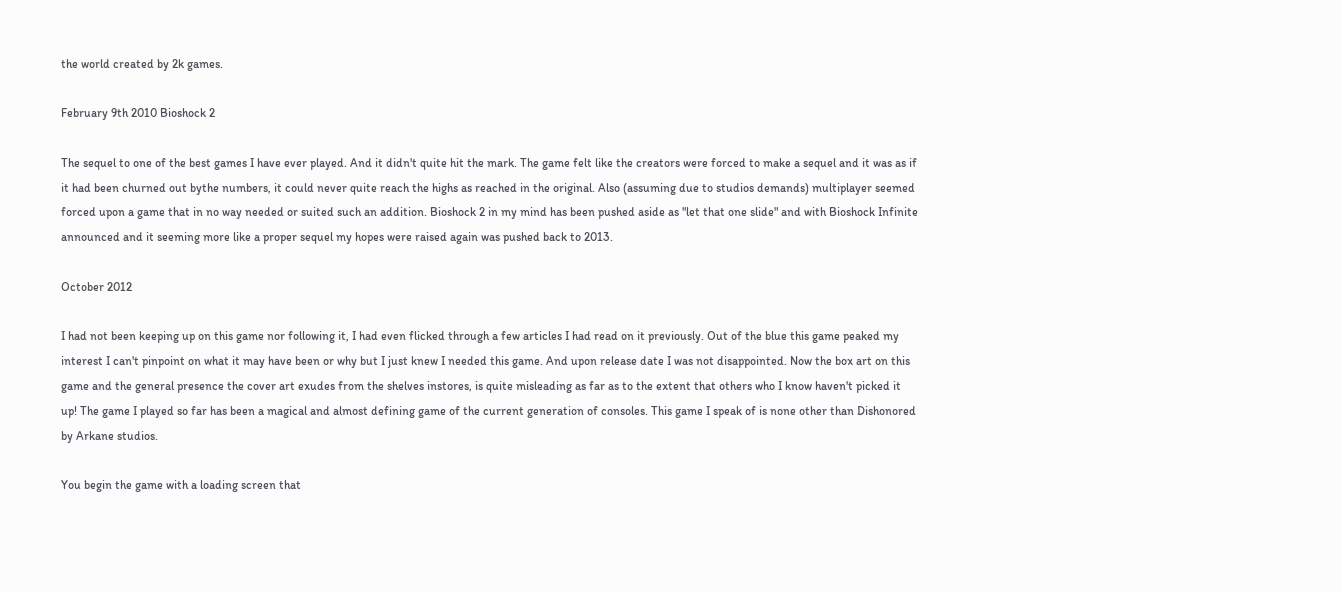the world created by 2k games.

February 9th 2010 Bioshock 2

The sequel to one of the best games I have ever played. And it didn't quite hit the mark. The game felt like the creators were forced to make a sequel and it was as if it had been churned out bythe numbers, it could never quite reach the highs as reached in the original. Also (assuming due to studios demands) multiplayer seemed forced upon a game that in no way needed or suited such an addition. Bioshock 2 in my mind has been pushed aside as "let that one slide" and with Bioshock Infinite announced and it seeming more like a proper sequel my hopes were raised again was pushed back to 2013.

October 2012

I had not been keeping up on this game nor following it, I had even flicked through a few articles I had read on it previously. Out of the blue this game peaked my interest I can't pinpoint on what it may have been or why but I just knew I needed this game. And upon release date I was not disappointed. Now the box art on this game and the general presence the cover art exudes from the shelves instores, is quite misleading as far as to the extent that others who I know haven't picked it up! The game I played so far has been a magical and almost defining game of the current generation of consoles. This game I speak of is none other than Dishonored by Arkane studios.

You begin the game with a loading screen that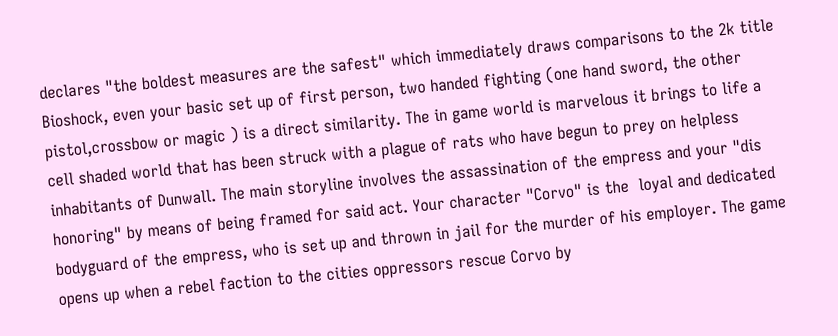declares "the boldest measures are the safest" which immediately draws comparisons to the 2k title Bioshock, even your basic set up of first person, two handed fighting (one hand sword, the other pistol,crossbow or magic ) is a direct similarity. The in game world is marvelous it brings to life a cell shaded world that has been struck with a plague of rats who have begun to prey on helpless inhabitants of Dunwall. The main storyline involves the assassination of the empress and your "dis honoring" by means of being framed for said act. Your character "Corvo" is the  loyal and dedicated bodyguard of the empress, who is set up and thrown in jail for the murder of his employer. The game opens up when a rebel faction to the cities oppressors rescue Corvo by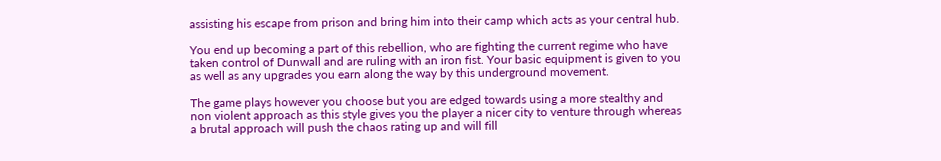assisting his escape from prison and bring him into their camp which acts as your central hub.

You end up becoming a part of this rebellion, who are fighting the current regime who have taken control of Dunwall and are ruling with an iron fist. Your basic equipment is given to you as well as any upgrades you earn along the way by this underground movement.

The game plays however you choose but you are edged towards using a more stealthy and non violent approach as this style gives you the player a nicer city to venture through whereas a brutal approach will push the chaos rating up and will fill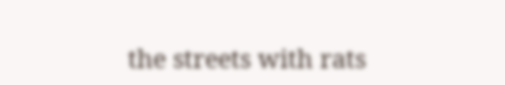the streets with rats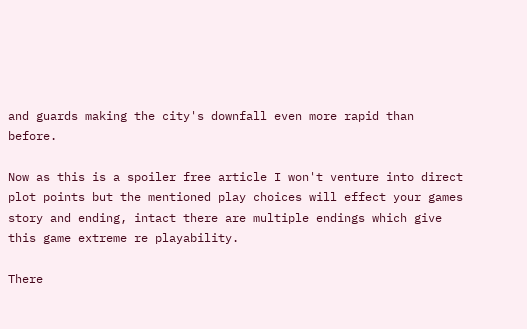and guards making the city's downfall even more rapid than before.

Now as this is a spoiler free article I won't venture into direct plot points but the mentioned play choices will effect your games story and ending, intact there are multiple endings which give this game extreme re playability.

There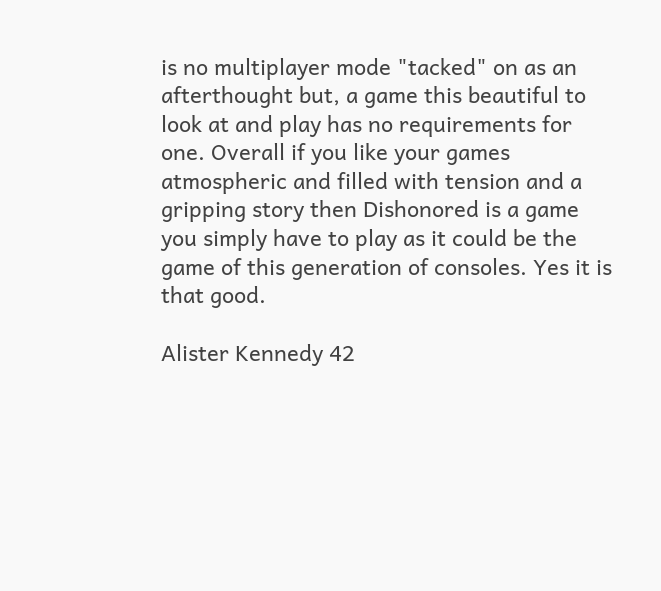is no multiplayer mode "tacked" on as an afterthought but, a game this beautiful to look at and play has no requirements for one. Overall if you like your games atmospheric and filled with tension and a gripping story then Dishonored is a game you simply have to play as it could be the game of this generation of consoles. Yes it is that good.

Alister Kennedy 42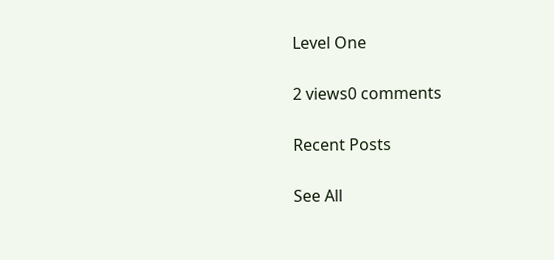Level One

2 views0 comments

Recent Posts

See All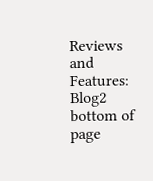Reviews and Features: Blog2
bottom of page